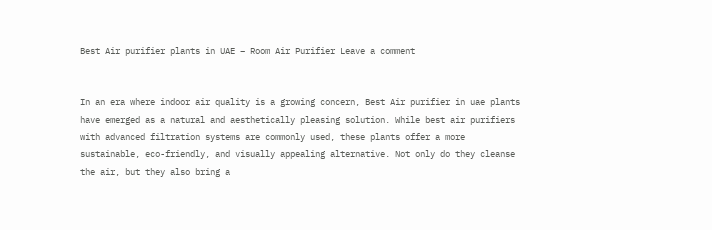Best Air purifier plants in UAE – Room Air Purifier Leave a comment


In an era where indoor air quality is a growing concern, Best Air purifier in uae plants have emerged as a natural and aesthetically pleasing solution. While best air purifiers with advanced filtration systems are commonly used, these plants offer a more sustainable, eco-friendly, and visually appealing alternative. Not only do they cleanse the air, but they also bring a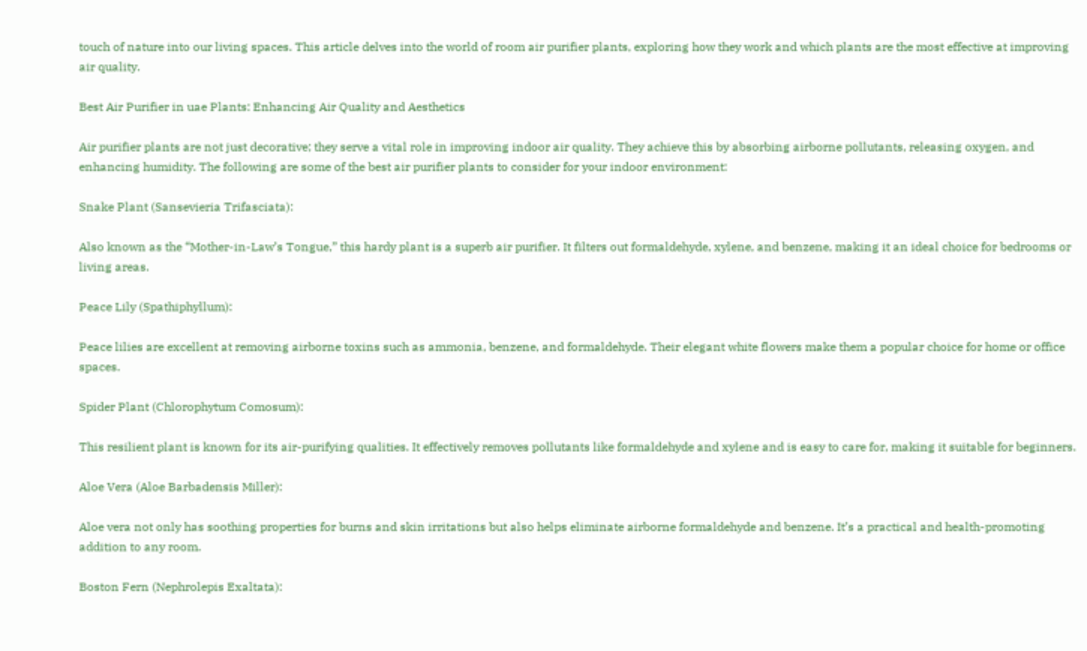touch of nature into our living spaces. This article delves into the world of room air purifier plants, exploring how they work and which plants are the most effective at improving air quality.

Best Air Purifier in uae Plants: Enhancing Air Quality and Aesthetics

Air purifier plants are not just decorative; they serve a vital role in improving indoor air quality. They achieve this by absorbing airborne pollutants, releasing oxygen, and enhancing humidity. The following are some of the best air purifier plants to consider for your indoor environment:

Snake Plant (Sansevieria Trifasciata):

Also known as the “Mother-in-Law’s Tongue,” this hardy plant is a superb air purifier. It filters out formaldehyde, xylene, and benzene, making it an ideal choice for bedrooms or living areas.

Peace Lily (Spathiphyllum):

Peace lilies are excellent at removing airborne toxins such as ammonia, benzene, and formaldehyde. Their elegant white flowers make them a popular choice for home or office spaces.

Spider Plant (Chlorophytum Comosum):

This resilient plant is known for its air-purifying qualities. It effectively removes pollutants like formaldehyde and xylene and is easy to care for, making it suitable for beginners.

Aloe Vera (Aloe Barbadensis Miller):

Aloe vera not only has soothing properties for burns and skin irritations but also helps eliminate airborne formaldehyde and benzene. It’s a practical and health-promoting addition to any room.

Boston Fern (Nephrolepis Exaltata):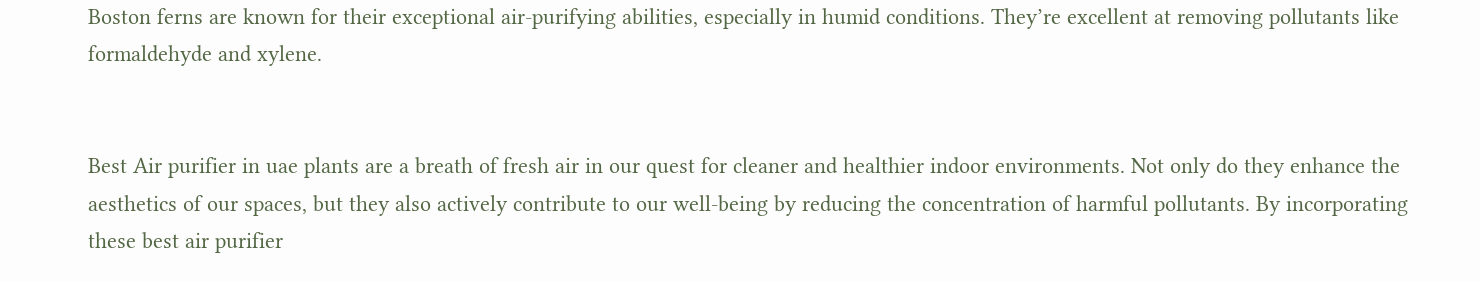Boston ferns are known for their exceptional air-purifying abilities, especially in humid conditions. They’re excellent at removing pollutants like formaldehyde and xylene.


Best Air purifier in uae plants are a breath of fresh air in our quest for cleaner and healthier indoor environments. Not only do they enhance the aesthetics of our spaces, but they also actively contribute to our well-being by reducing the concentration of harmful pollutants. By incorporating these best air purifier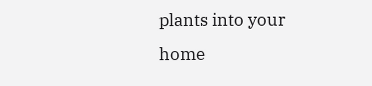plants into your home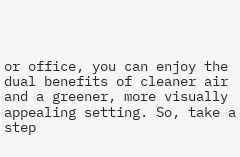or office, you can enjoy the dual benefits of cleaner air and a greener, more visually appealing setting. So, take a step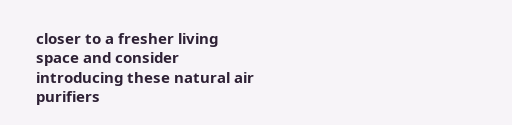closer to a fresher living space and consider introducing these natural air purifiers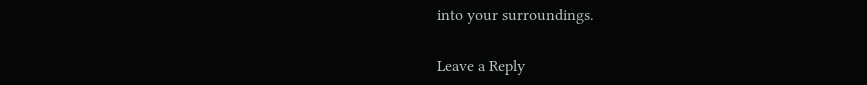into your surroundings.

Leave a Reply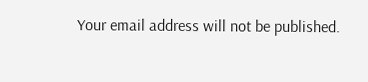Your email address will not be published.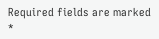Required fields are marked *